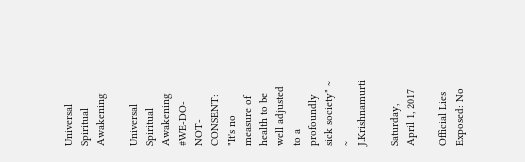Universal Spiritual Awakening

Universal Spiritual Awakening
#WE-DO-NOT-CONSENT: "It's no measure of health to be well adjusted to a profoundly sick society" ~ ~ J.Krishnamurti

Saturday, April 1, 2017

Official Lies Exposed: No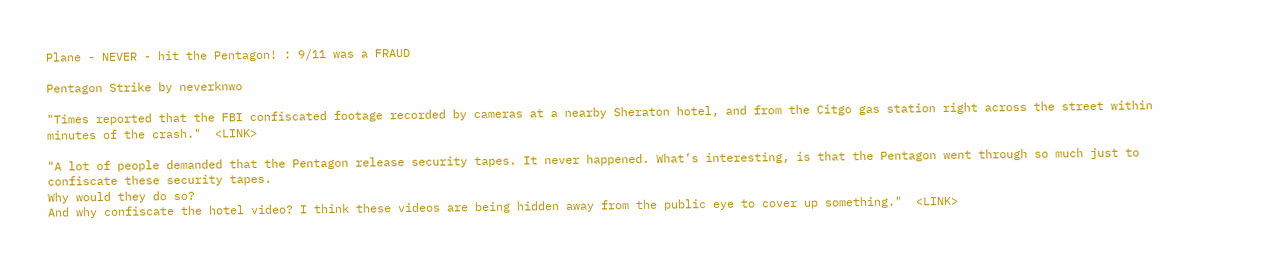Plane - NEVER - hit the Pentagon! : 9/11 was a FRAUD

Pentagon Strike by neverknwo

"Times reported that the FBI confiscated footage recorded by cameras at a nearby Sheraton hotel, and from the Citgo gas station right across the street within minutes of the crash."  <LINK>

"A lot of people demanded that the Pentagon release security tapes. It never happened. What’s interesting, is that the Pentagon went through so much just to confiscate these security tapes.
Why would they do so?
And why confiscate the hotel video? I think these videos are being hidden away from the public eye to cover up something."  <LINK>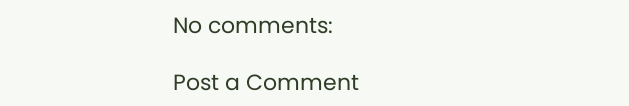No comments:

Post a Comment